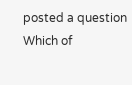posted a question
Which of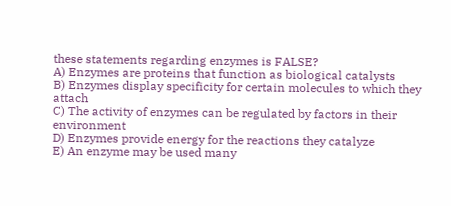these statements regarding enzymes is FALSE?
A) Enzymes are proteins that function as biological catalysts
B) Enzymes display specificity for certain molecules to which they attach
C) The activity of enzymes can be regulated by factors in their environment
D) Enzymes provide energy for the reactions they catalyze
E) An enzyme may be used many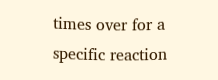times over for a specific reaction